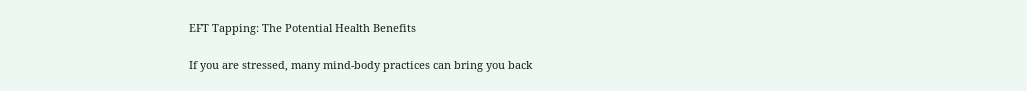EFT Tapping: The Potential Health Benefits

If you are stressed, many mind-body practices can bring you back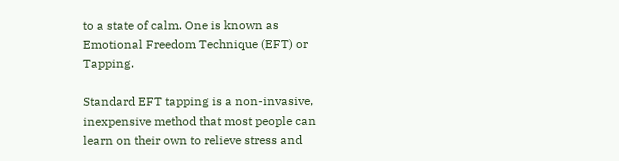to a state of calm. One is known as Emotional Freedom Technique (EFT) or Tapping.

Standard EFT tapping is a non-invasive, inexpensive method that most people can learn on their own to relieve stress and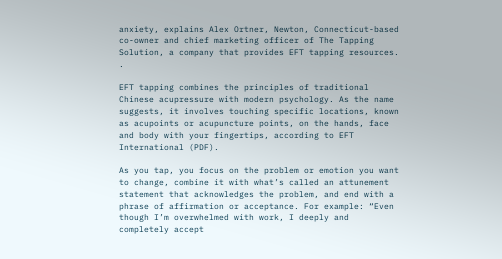anxiety, explains Alex Ortner, Newton, Connecticut-based co-owner and chief marketing officer of The Tapping Solution, a company that provides EFT tapping resources. .

EFT tapping combines the principles of traditional Chinese acupressure with modern psychology. As the name suggests, it involves touching specific locations, known as acupoints or acupuncture points, on the hands, face and body with your fingertips, according to EFT International (PDF).

As you tap, you focus on the problem or emotion you want to change, combine it with what’s called an attunement statement that acknowledges the problem, and end with a phrase of affirmation or acceptance. For example: “Even though I’m overwhelmed with work, I deeply and completely accept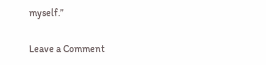myself.”

Leave a Comment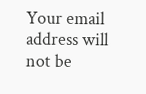Your email address will not be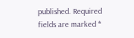published. Required fields are marked *